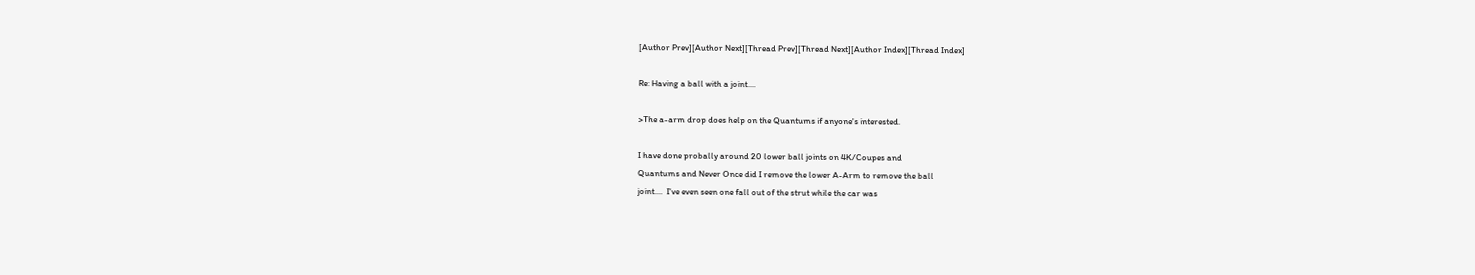[Author Prev][Author Next][Thread Prev][Thread Next][Author Index][Thread Index]

Re: Having a ball with a joint....

>The a-arm drop does help on the Quantums if anyone's interested.

I have done probally around 20 lower ball joints on 4K/Coupes and
Quantums and Never Once did I remove the lower A-Arm to remove the ball
joint....  I've even seen one fall out of the strut while the car was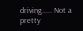driving..... Not a pretty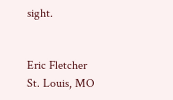sight.


Eric Fletcher
St. Louis, MO